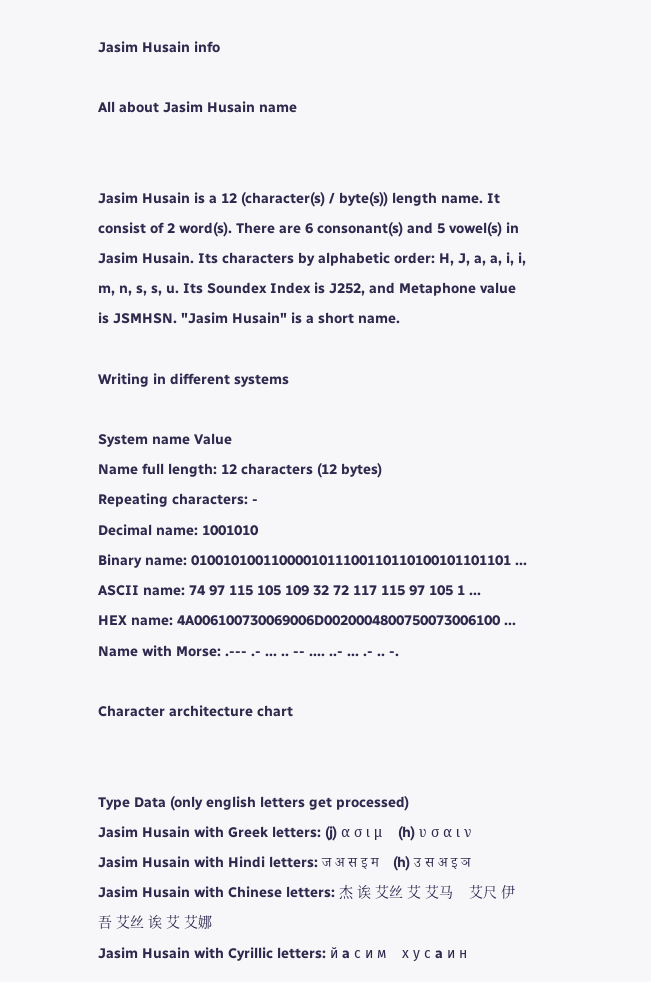Jasim Husain info

All about Jasim Husain name


Jasim Husain is a 12 (character(s) / byte(s)) length name. It consist of 2 word(s). There are 6 consonant(s) and 5 vowel(s) in Jasim Husain. Its characters by alphabetic order: H, J, a, a, i, i, m, n, s, s, u. Its Soundex Index is J252, and Metaphone value is JSMHSN. "Jasim Husain" is a short name.

Writing in different systems

System name Value
Name full length: 12 characters (12 bytes)
Repeating characters: -
Decimal name: 1001010
Binary name: 0100101001100001011100110110100101101101 ...
ASCII name: 74 97 115 105 109 32 72 117 115 97 105 1 ...
HEX name: 4A006100730069006D0020004800750073006100 ...
Name with Morse: .--- .- ... .. -- .... ..- ... .- .. -.

Character architecture chart


Type Data (only english letters get processed)
Jasim Husain with Greek letters: (j) α σ ι μ    (h) υ σ α ι ν
Jasim Husain with Hindi letters: ज अ स इ म    (h) उ स अ इ ञ
Jasim Husain with Chinese letters: 杰 诶 艾丝 艾 艾马    艾尺 伊吾 艾丝 诶 艾 艾娜
Jasim Husain with Cyrillic letters: й a с и м    х у с a и н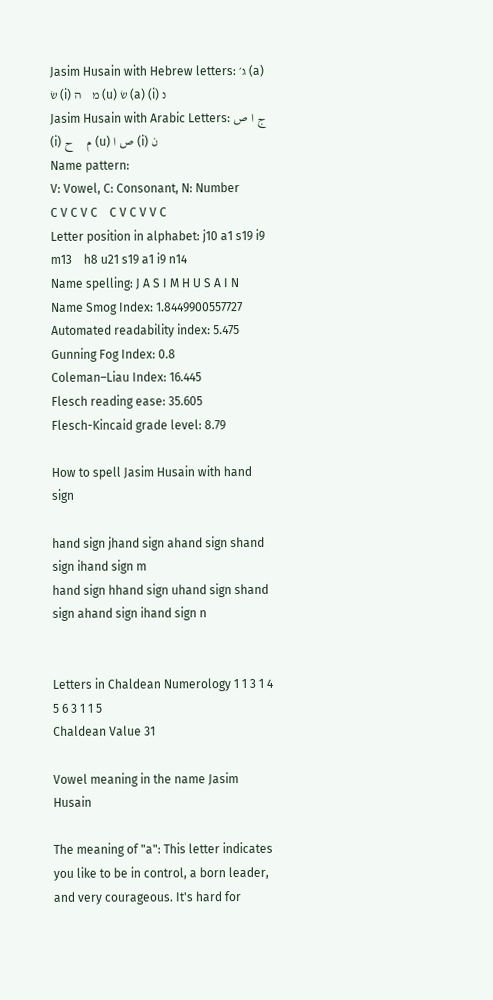Jasim Husain with Hebrew letters: ג׳ (a) שׂ (i) מ    ה (u) שׂ (a) (i) נ
Jasim Husain with Arabic Letters: ج ا ص (i) م    ح (u) ص ا (i) ن
Name pattern:
V: Vowel, C: Consonant, N: Number
C V C V C    C V C V V C
Letter position in alphabet: j10 a1 s19 i9 m13    h8 u21 s19 a1 i9 n14
Name spelling: J A S I M H U S A I N
Name Smog Index: 1.8449900557727
Automated readability index: 5.475
Gunning Fog Index: 0.8
Coleman–Liau Index: 16.445
Flesch reading ease: 35.605
Flesch-Kincaid grade level: 8.79

How to spell Jasim Husain with hand sign

hand sign jhand sign ahand sign shand sign ihand sign m
hand sign hhand sign uhand sign shand sign ahand sign ihand sign n


Letters in Chaldean Numerology 1 1 3 1 4    5 6 3 1 1 5
Chaldean Value 31

Vowel meaning in the name Jasim Husain

The meaning of "a": This letter indicates you like to be in control, a born leader, and very courageous. It's hard for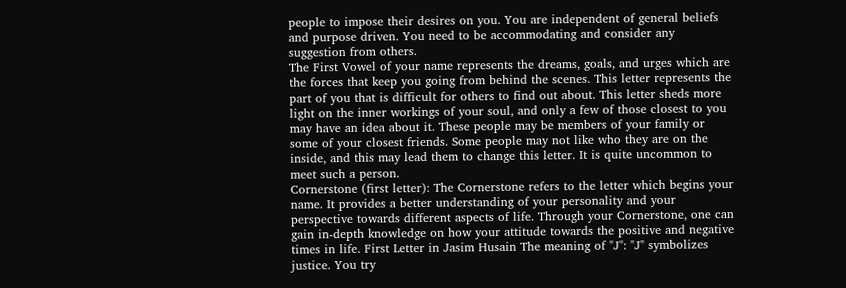people to impose their desires on you. You are independent of general beliefs and purpose driven. You need to be accommodating and consider any suggestion from others.
The First Vowel of your name represents the dreams, goals, and urges which are the forces that keep you going from behind the scenes. This letter represents the part of you that is difficult for others to find out about. This letter sheds more light on the inner workings of your soul, and only a few of those closest to you may have an idea about it. These people may be members of your family or some of your closest friends. Some people may not like who they are on the inside, and this may lead them to change this letter. It is quite uncommon to meet such a person.
Cornerstone (first letter): The Cornerstone refers to the letter which begins your name. It provides a better understanding of your personality and your perspective towards different aspects of life. Through your Cornerstone, one can gain in-depth knowledge on how your attitude towards the positive and negative times in life. First Letter in Jasim Husain The meaning of "J": "J" symbolizes justice. You try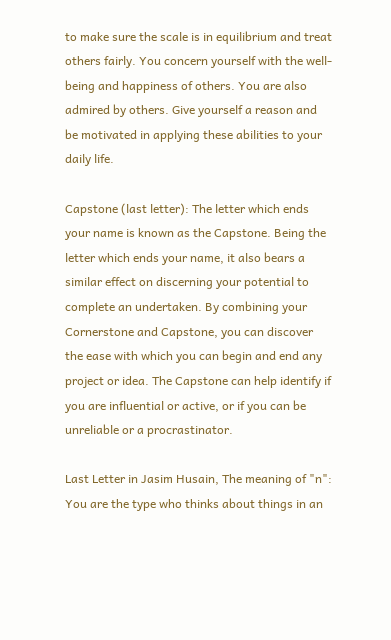to make sure the scale is in equilibrium and treat others fairly. You concern yourself with the well-being and happiness of others. You are also admired by others. Give yourself a reason and be motivated in applying these abilities to your daily life.

Capstone (last letter): The letter which ends your name is known as the Capstone. Being the letter which ends your name, it also bears a similar effect on discerning your potential to complete an undertaken. By combining your Cornerstone and Capstone, you can discover the ease with which you can begin and end any project or idea. The Capstone can help identify if you are influential or active, or if you can be unreliable or a procrastinator.

Last Letter in Jasim Husain, The meaning of "n": You are the type who thinks about things in an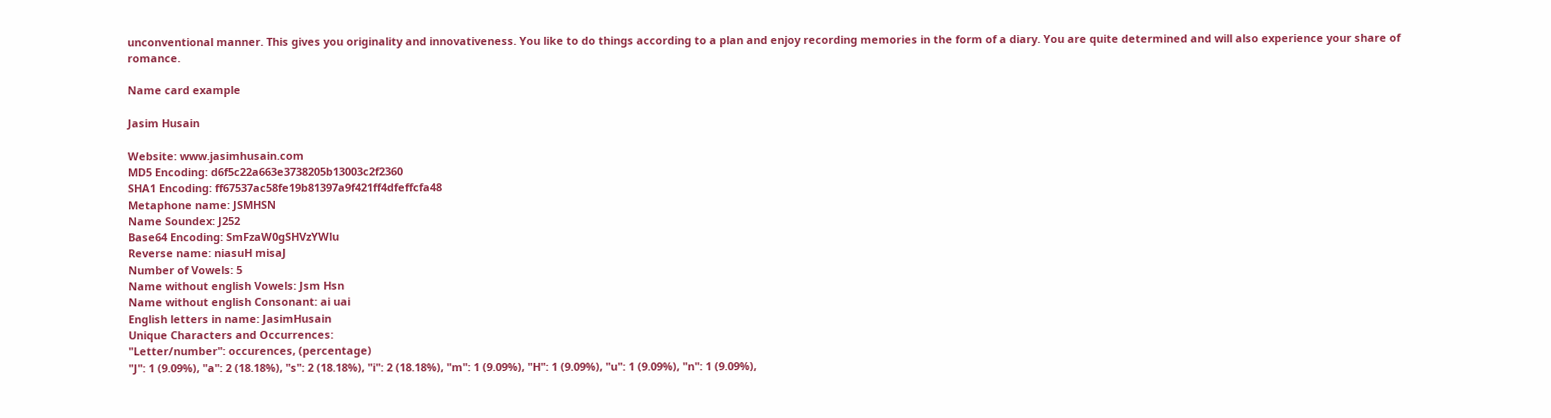unconventional manner. This gives you originality and innovativeness. You like to do things according to a plan and enjoy recording memories in the form of a diary. You are quite determined and will also experience your share of romance.

Name card example

Jasim Husain

Website: www.jasimhusain.com
MD5 Encoding: d6f5c22a663e3738205b13003c2f2360
SHA1 Encoding: ff67537ac58fe19b81397a9f421ff4dfeffcfa48
Metaphone name: JSMHSN
Name Soundex: J252
Base64 Encoding: SmFzaW0gSHVzYWlu
Reverse name: niasuH misaJ
Number of Vowels: 5
Name without english Vowels: Jsm Hsn
Name without english Consonant: ai uai
English letters in name: JasimHusain
Unique Characters and Occurrences:
"Letter/number": occurences, (percentage)
"J": 1 (9.09%), "a": 2 (18.18%), "s": 2 (18.18%), "i": 2 (18.18%), "m": 1 (9.09%), "H": 1 (9.09%), "u": 1 (9.09%), "n": 1 (9.09%),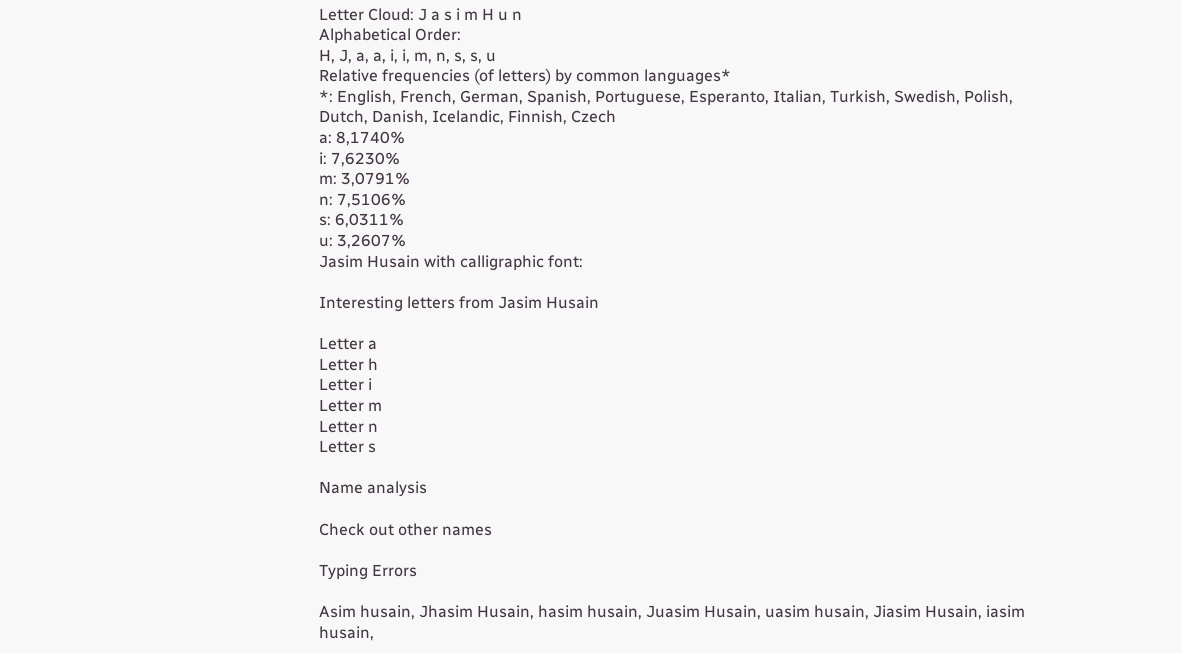Letter Cloud: J a s i m H u n
Alphabetical Order:
H, J, a, a, i, i, m, n, s, s, u
Relative frequencies (of letters) by common languages*
*: English, French, German, Spanish, Portuguese, Esperanto, Italian, Turkish, Swedish, Polish, Dutch, Danish, Icelandic, Finnish, Czech
a: 8,1740%
i: 7,6230%
m: 3,0791%
n: 7,5106%
s: 6,0311%
u: 3,2607%
Jasim Husain with calligraphic font:

Interesting letters from Jasim Husain

Letter a
Letter h
Letter i
Letter m
Letter n
Letter s

Name analysis

Check out other names

Typing Errors

Asim husain, Jhasim Husain, hasim husain, Juasim Husain, uasim husain, Jiasim Husain, iasim husain,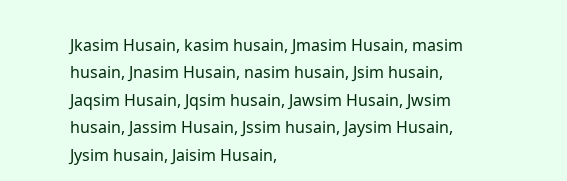Jkasim Husain, kasim husain, Jmasim Husain, masim husain, Jnasim Husain, nasim husain, Jsim husain, Jaqsim Husain, Jqsim husain, Jawsim Husain, Jwsim husain, Jassim Husain, Jssim husain, Jaysim Husain, Jysim husain, Jaisim Husain,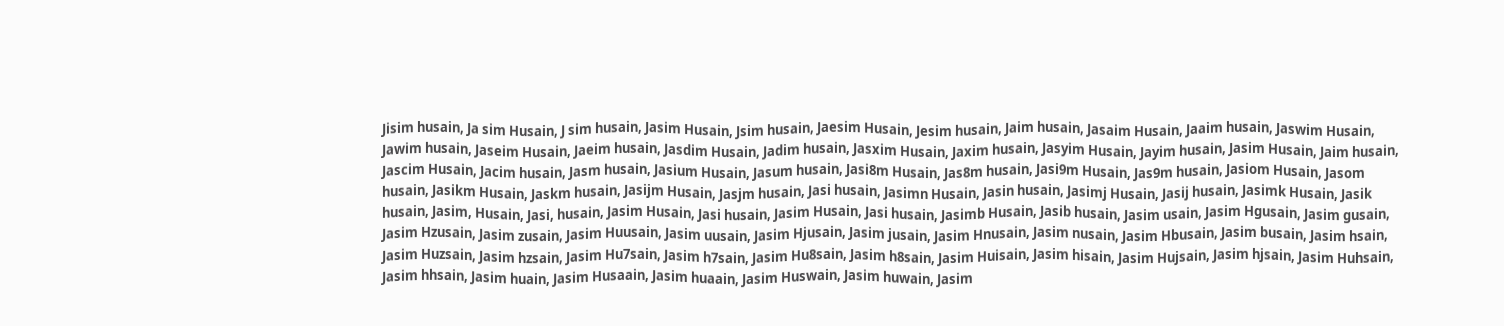Jisim husain, Ja sim Husain, J sim husain, Jasim Husain, Jsim husain, Jaesim Husain, Jesim husain, Jaim husain, Jasaim Husain, Jaaim husain, Jaswim Husain, Jawim husain, Jaseim Husain, Jaeim husain, Jasdim Husain, Jadim husain, Jasxim Husain, Jaxim husain, Jasyim Husain, Jayim husain, Jasim Husain, Jaim husain, Jascim Husain, Jacim husain, Jasm husain, Jasium Husain, Jasum husain, Jasi8m Husain, Jas8m husain, Jasi9m Husain, Jas9m husain, Jasiom Husain, Jasom husain, Jasikm Husain, Jaskm husain, Jasijm Husain, Jasjm husain, Jasi husain, Jasimn Husain, Jasin husain, Jasimj Husain, Jasij husain, Jasimk Husain, Jasik husain, Jasim, Husain, Jasi, husain, Jasim Husain, Jasi husain, Jasim Husain, Jasi husain, Jasimb Husain, Jasib husain, Jasim usain, Jasim Hgusain, Jasim gusain, Jasim Hzusain, Jasim zusain, Jasim Huusain, Jasim uusain, Jasim Hjusain, Jasim jusain, Jasim Hnusain, Jasim nusain, Jasim Hbusain, Jasim busain, Jasim hsain, Jasim Huzsain, Jasim hzsain, Jasim Hu7sain, Jasim h7sain, Jasim Hu8sain, Jasim h8sain, Jasim Huisain, Jasim hisain, Jasim Hujsain, Jasim hjsain, Jasim Huhsain, Jasim hhsain, Jasim huain, Jasim Husaain, Jasim huaain, Jasim Huswain, Jasim huwain, Jasim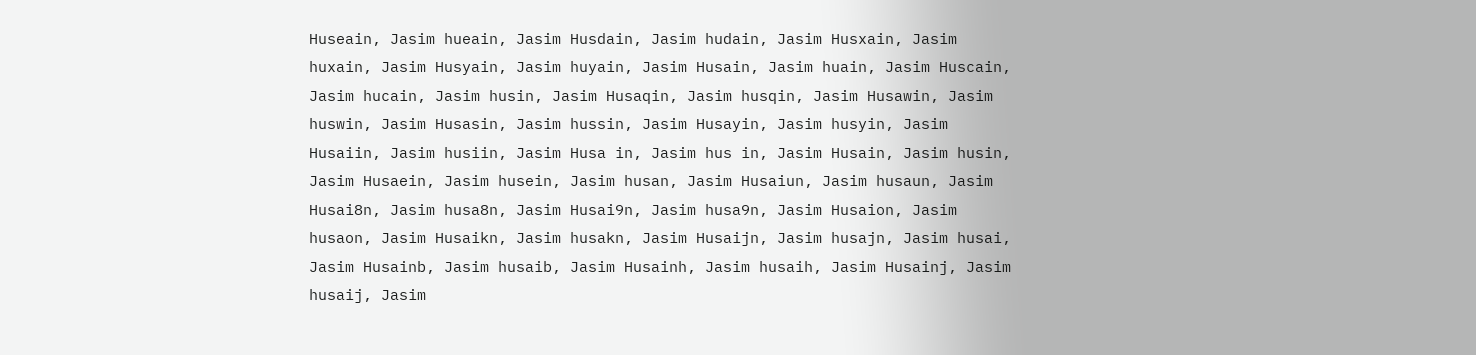Huseain, Jasim hueain, Jasim Husdain, Jasim hudain, Jasim Husxain, Jasim huxain, Jasim Husyain, Jasim huyain, Jasim Husain, Jasim huain, Jasim Huscain, Jasim hucain, Jasim husin, Jasim Husaqin, Jasim husqin, Jasim Husawin, Jasim huswin, Jasim Husasin, Jasim hussin, Jasim Husayin, Jasim husyin, Jasim Husaiin, Jasim husiin, Jasim Husa in, Jasim hus in, Jasim Husain, Jasim husin, Jasim Husaein, Jasim husein, Jasim husan, Jasim Husaiun, Jasim husaun, Jasim Husai8n, Jasim husa8n, Jasim Husai9n, Jasim husa9n, Jasim Husaion, Jasim husaon, Jasim Husaikn, Jasim husakn, Jasim Husaijn, Jasim husajn, Jasim husai, Jasim Husainb, Jasim husaib, Jasim Husainh, Jasim husaih, Jasim Husainj, Jasim husaij, Jasim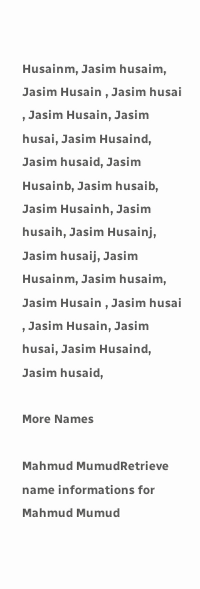Husainm, Jasim husaim, Jasim Husain , Jasim husai , Jasim Husain, Jasim husai, Jasim Husaind, Jasim husaid, Jasim Husainb, Jasim husaib, Jasim Husainh, Jasim husaih, Jasim Husainj, Jasim husaij, Jasim Husainm, Jasim husaim, Jasim Husain , Jasim husai , Jasim Husain, Jasim husai, Jasim Husaind, Jasim husaid,

More Names

Mahmud MumudRetrieve name informations for Mahmud Mumud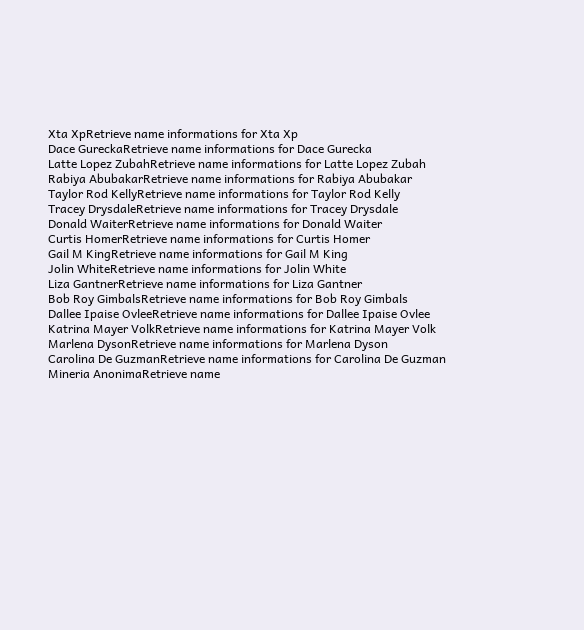Xta XpRetrieve name informations for Xta Xp
Dace GureckaRetrieve name informations for Dace Gurecka
Latte Lopez ZubahRetrieve name informations for Latte Lopez Zubah
Rabiya AbubakarRetrieve name informations for Rabiya Abubakar
Taylor Rod KellyRetrieve name informations for Taylor Rod Kelly
Tracey DrysdaleRetrieve name informations for Tracey Drysdale
Donald WaiterRetrieve name informations for Donald Waiter
Curtis HomerRetrieve name informations for Curtis Homer
Gail M KingRetrieve name informations for Gail M King
Jolin WhiteRetrieve name informations for Jolin White
Liza GantnerRetrieve name informations for Liza Gantner
Bob Roy GimbalsRetrieve name informations for Bob Roy Gimbals
Dallee Ipaise OvleeRetrieve name informations for Dallee Ipaise Ovlee
Katrina Mayer VolkRetrieve name informations for Katrina Mayer Volk
Marlena DysonRetrieve name informations for Marlena Dyson
Carolina De GuzmanRetrieve name informations for Carolina De Guzman
Mineria AnonimaRetrieve name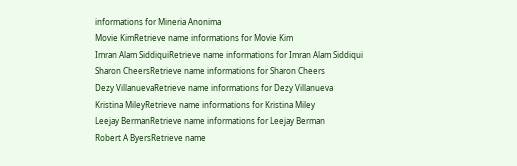informations for Mineria Anonima
Movie KimRetrieve name informations for Movie Kim
Imran Alam SiddiquiRetrieve name informations for Imran Alam Siddiqui
Sharon CheersRetrieve name informations for Sharon Cheers
Dezy VillanuevaRetrieve name informations for Dezy Villanueva
Kristina MileyRetrieve name informations for Kristina Miley
Leejay BermanRetrieve name informations for Leejay Berman
Robert A ByersRetrieve name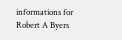informations for Robert A Byers